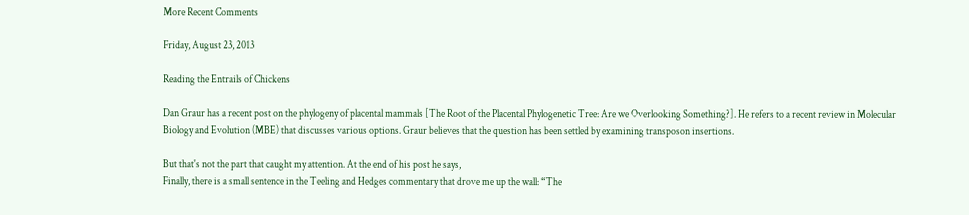More Recent Comments

Friday, August 23, 2013

Reading the Entrails of Chickens

Dan Graur has a recent post on the phylogeny of placental mammals [The Root of the Placental Phylogenetic Tree: Are we Overlooking Something?]. He refers to a recent review in Molecular Biology and Evolution (MBE) that discusses various options. Graur believes that the question has been settled by examining transposon insertions.

But that's not the part that caught my attention. At the end of his post he says,
Finally, there is a small sentence in the Teeling and Hedges commentary that drove me up the wall: “The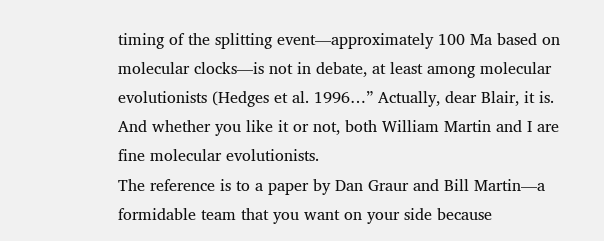timing of the splitting event—approximately 100 Ma based on molecular clocks—is not in debate, at least among molecular evolutionists (Hedges et al. 1996…” Actually, dear Blair, it is. And whether you like it or not, both William Martin and I are fine molecular evolutionists.
The reference is to a paper by Dan Graur and Bill Martin—a formidable team that you want on your side because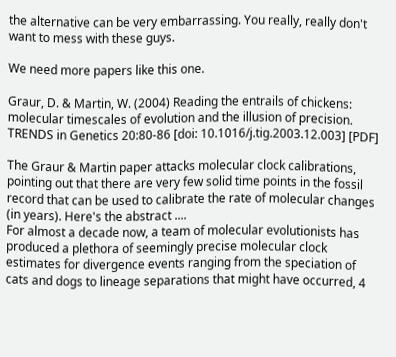the alternative can be very embarrassing. You really, really don't want to mess with these guys.

We need more papers like this one.

Graur, D. & Martin, W. (2004) Reading the entrails of chickens: molecular timescales of evolution and the illusion of precision. TRENDS in Genetics 20:80-86 [doi: 10.1016/j.tig.2003.12.003] [PDF]

The Graur & Martin paper attacks molecular clock calibrations, pointing out that there are very few solid time points in the fossil record that can be used to calibrate the rate of molecular changes (in years). Here's the abstract ....
For almost a decade now, a team of molecular evolutionists has produced a plethora of seemingly precise molecular clock estimates for divergence events ranging from the speciation of cats and dogs to lineage separations that might have occurred, 4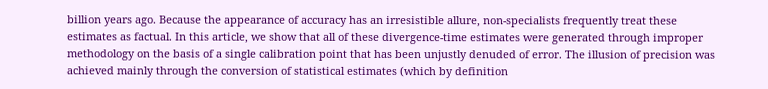billion years ago. Because the appearance of accuracy has an irresistible allure, non-specialists frequently treat these estimates as factual. In this article, we show that all of these divergence-time estimates were generated through improper methodology on the basis of a single calibration point that has been unjustly denuded of error. The illusion of precision was achieved mainly through the conversion of statistical estimates (which by definition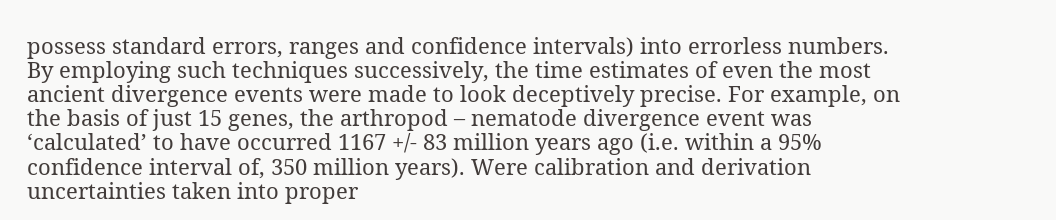possess standard errors, ranges and confidence intervals) into errorless numbers. By employing such techniques successively, the time estimates of even the most ancient divergence events were made to look deceptively precise. For example, on the basis of just 15 genes, the arthropod – nematode divergence event was ‘calculated’ to have occurred 1167 +/- 83 million years ago (i.e. within a 95% confidence interval of, 350 million years). Were calibration and derivation uncertainties taken into proper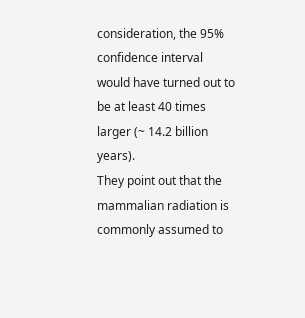consideration, the 95% confidence interval would have turned out to be at least 40 times larger (~ 14.2 billion years).
They point out that the mammalian radiation is commonly assumed to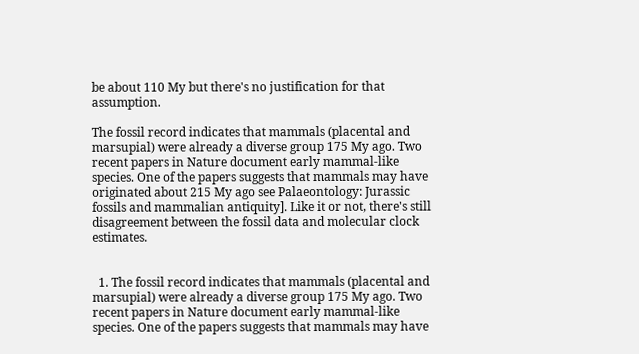be about 110 My but there's no justification for that assumption.

The fossil record indicates that mammals (placental and marsupial) were already a diverse group 175 My ago. Two recent papers in Nature document early mammal-like species. One of the papers suggests that mammals may have originated about 215 My ago see Palaeontology: Jurassic fossils and mammalian antiquity]. Like it or not, there's still disagreement between the fossil data and molecular clock estimates.


  1. The fossil record indicates that mammals (placental and marsupial) were already a diverse group 175 My ago. Two recent papers in Nature document early mammal-like species. One of the papers suggests that mammals may have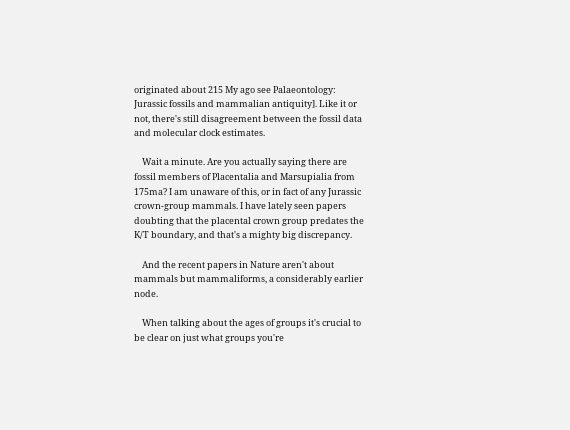originated about 215 My ago see Palaeontology: Jurassic fossils and mammalian antiquity]. Like it or not, there's still disagreement between the fossil data and molecular clock estimates.

    Wait a minute. Are you actually saying there are fossil members of Placentalia and Marsupialia from 175ma? I am unaware of this, or in fact of any Jurassic crown-group mammals. I have lately seen papers doubting that the placental crown group predates the K/T boundary, and that's a mighty big discrepancy.

    And the recent papers in Nature aren't about mammals but mammaliforms, a considerably earlier node.

    When talking about the ages of groups it's crucial to be clear on just what groups you're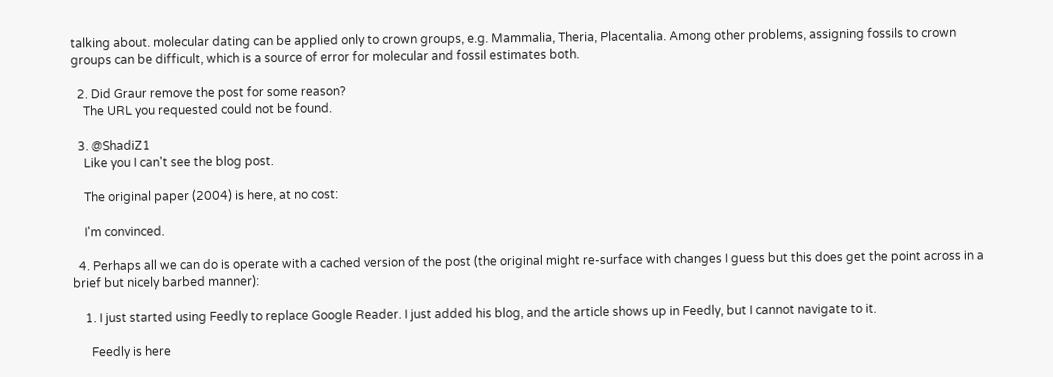talking about. molecular dating can be applied only to crown groups, e.g. Mammalia, Theria, Placentalia. Among other problems, assigning fossils to crown groups can be difficult, which is a source of error for molecular and fossil estimates both.

  2. Did Graur remove the post for some reason?
    The URL you requested could not be found.

  3. @ShadiZ1
    Like you I can't see the blog post.

    The original paper (2004) is here, at no cost:

    I'm convinced.

  4. Perhaps all we can do is operate with a cached version of the post (the original might re-surface with changes I guess but this does get the point across in a brief but nicely barbed manner):

    1. I just started using Feedly to replace Google Reader. I just added his blog, and the article shows up in Feedly, but I cannot navigate to it.

      Feedly is here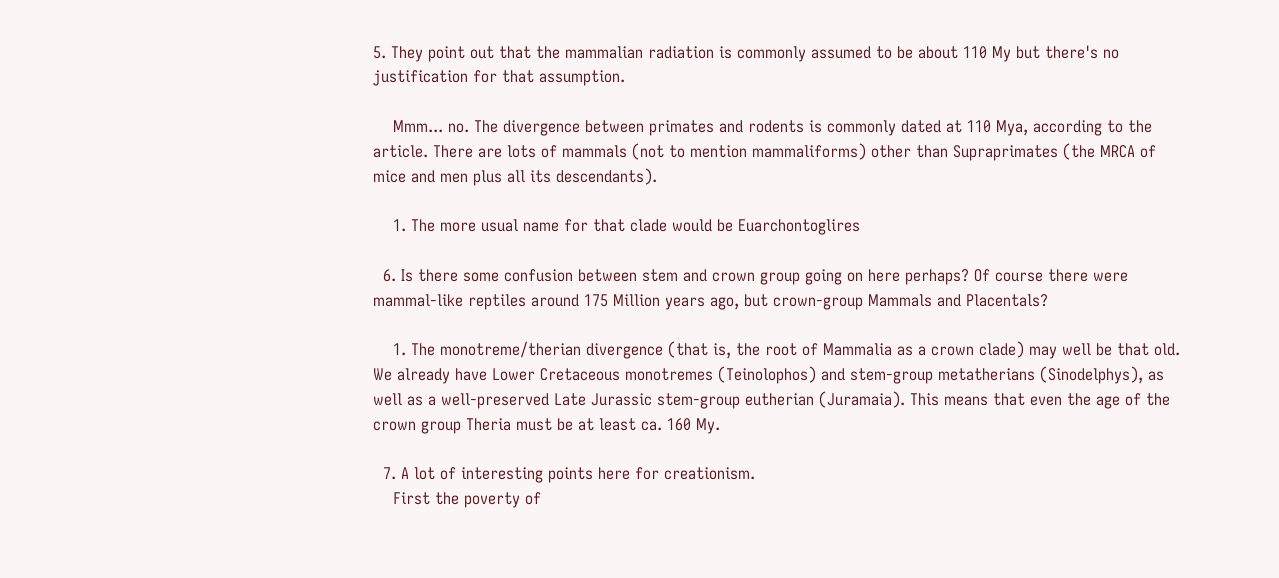5. They point out that the mammalian radiation is commonly assumed to be about 110 My but there's no justification for that assumption.

    Mmm... no. The divergence between primates and rodents is commonly dated at 110 Mya, according to the article. There are lots of mammals (not to mention mammaliforms) other than Supraprimates (the MRCA of mice and men plus all its descendants).

    1. The more usual name for that clade would be Euarchontoglires

  6. Is there some confusion between stem and crown group going on here perhaps? Of course there were mammal-like reptiles around 175 Million years ago, but crown-group Mammals and Placentals?

    1. The monotreme/therian divergence (that is, the root of Mammalia as a crown clade) may well be that old. We already have Lower Cretaceous monotremes (Teinolophos) and stem-group metatherians (Sinodelphys), as well as a well-preserved Late Jurassic stem-group eutherian (Juramaia). This means that even the age of the crown group Theria must be at least ca. 160 My.

  7. A lot of interesting points here for creationism.
    First the poverty of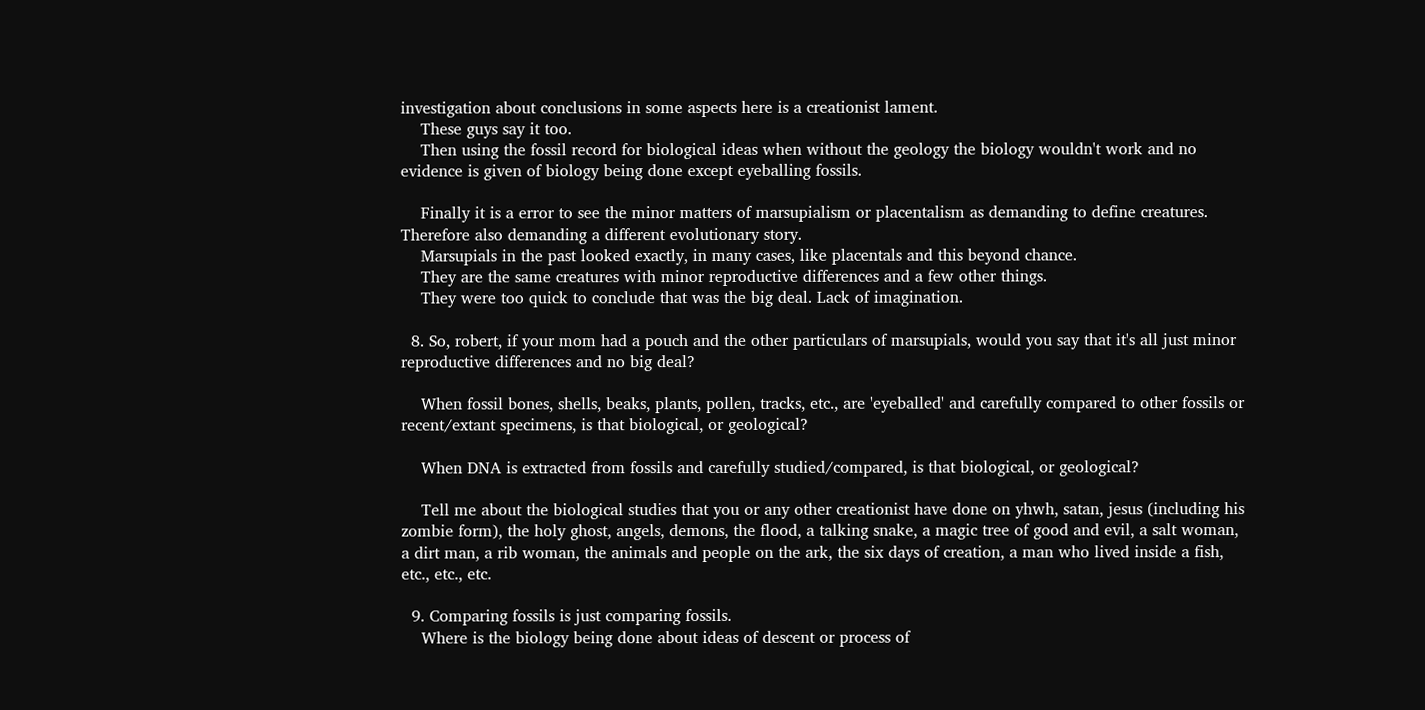investigation about conclusions in some aspects here is a creationist lament.
    These guys say it too.
    Then using the fossil record for biological ideas when without the geology the biology wouldn't work and no evidence is given of biology being done except eyeballing fossils.

    Finally it is a error to see the minor matters of marsupialism or placentalism as demanding to define creatures. Therefore also demanding a different evolutionary story.
    Marsupials in the past looked exactly, in many cases, like placentals and this beyond chance.
    They are the same creatures with minor reproductive differences and a few other things.
    They were too quick to conclude that was the big deal. Lack of imagination.

  8. So, robert, if your mom had a pouch and the other particulars of marsupials, would you say that it's all just minor reproductive differences and no big deal?

    When fossil bones, shells, beaks, plants, pollen, tracks, etc., are 'eyeballed' and carefully compared to other fossils or recent/extant specimens, is that biological, or geological?

    When DNA is extracted from fossils and carefully studied/compared, is that biological, or geological?

    Tell me about the biological studies that you or any other creationist have done on yhwh, satan, jesus (including his zombie form), the holy ghost, angels, demons, the flood, a talking snake, a magic tree of good and evil, a salt woman, a dirt man, a rib woman, the animals and people on the ark, the six days of creation, a man who lived inside a fish, etc., etc., etc.

  9. Comparing fossils is just comparing fossils.
    Where is the biology being done about ideas of descent or process of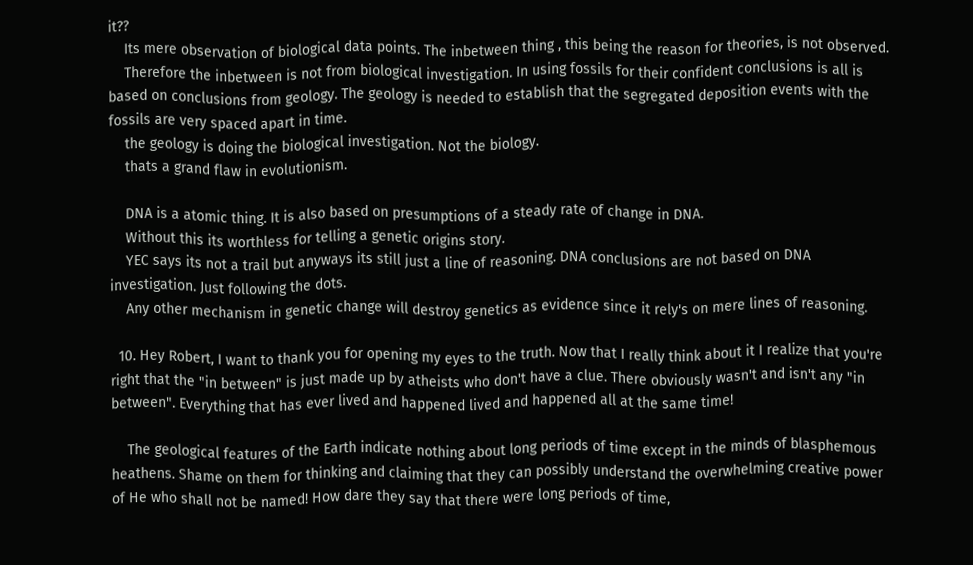it??
    Its mere observation of biological data points. The inbetween thing , this being the reason for theories, is not observed.
    Therefore the inbetween is not from biological investigation. In using fossils for their confident conclusions is all is based on conclusions from geology. The geology is needed to establish that the segregated deposition events with the fossils are very spaced apart in time.
    the geology is doing the biological investigation. Not the biology.
    thats a grand flaw in evolutionism.

    DNA is a atomic thing. It is also based on presumptions of a steady rate of change in DNA.
    Without this its worthless for telling a genetic origins story.
    YEC says its not a trail but anyways its still just a line of reasoning. DNA conclusions are not based on DNA investigation. Just following the dots.
    Any other mechanism in genetic change will destroy genetics as evidence since it rely's on mere lines of reasoning.

  10. Hey Robert, I want to thank you for opening my eyes to the truth. Now that I really think about it I realize that you're right that the "in between" is just made up by atheists who don't have a clue. There obviously wasn't and isn't any "in between". Everything that has ever lived and happened lived and happened all at the same time!

    The geological features of the Earth indicate nothing about long periods of time except in the minds of blasphemous heathens. Shame on them for thinking and claiming that they can possibly understand the overwhelming creative power of He who shall not be named! How dare they say that there were long periods of time,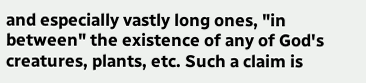and especially vastly long ones, "in between" the existence of any of God's creatures, plants, etc. Such a claim is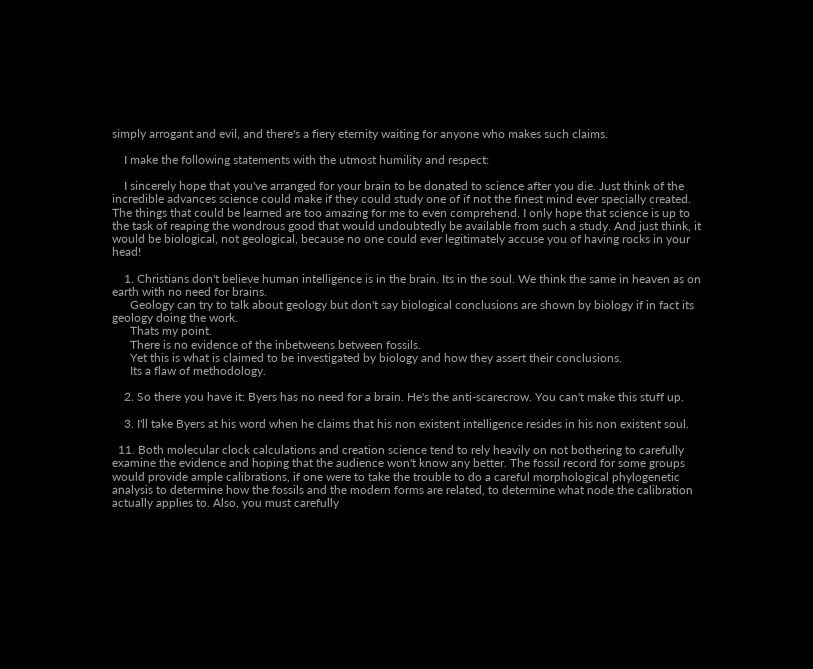simply arrogant and evil, and there's a fiery eternity waiting for anyone who makes such claims.

    I make the following statements with the utmost humility and respect:

    I sincerely hope that you've arranged for your brain to be donated to science after you die. Just think of the incredible advances science could make if they could study one of if not the finest mind ever specially created. The things that could be learned are too amazing for me to even comprehend. I only hope that science is up to the task of reaping the wondrous good that would undoubtedly be available from such a study. And just think, it would be biological, not geological, because no one could ever legitimately accuse you of having rocks in your head!

    1. Christians don't believe human intelligence is in the brain. Its in the soul. We think the same in heaven as on earth with no need for brains.
      Geology can try to talk about geology but don't say biological conclusions are shown by biology if in fact its geology doing the work.
      Thats my point.
      There is no evidence of the inbetweens between fossils.
      Yet this is what is claimed to be investigated by biology and how they assert their conclusions.
      Its a flaw of methodology.

    2. So there you have it: Byers has no need for a brain. He's the anti-scarecrow. You can't make this stuff up.

    3. I'll take Byers at his word when he claims that his non existent intelligence resides in his non existent soul.

  11. Both molecular clock calculations and creation science tend to rely heavily on not bothering to carefully examine the evidence and hoping that the audience won't know any better. The fossil record for some groups would provide ample calibrations, if one were to take the trouble to do a careful morphological phylogenetic analysis to determine how the fossils and the modern forms are related, to determine what node the calibration actually applies to. Also, you must carefully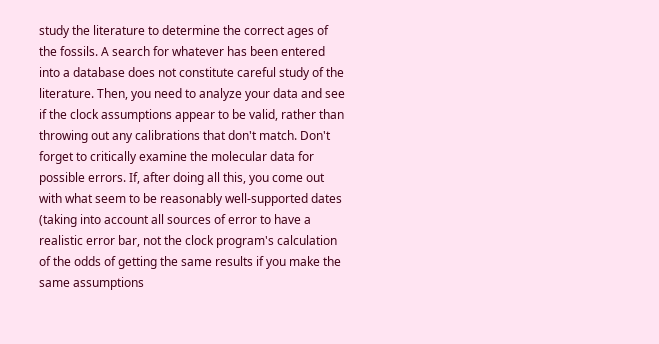study the literature to determine the correct ages of the fossils. A search for whatever has been entered into a database does not constitute careful study of the literature. Then, you need to analyze your data and see if the clock assumptions appear to be valid, rather than throwing out any calibrations that don't match. Don't forget to critically examine the molecular data for possible errors. If, after doing all this, you come out with what seem to be reasonably well-supported dates (taking into account all sources of error to have a realistic error bar, not the clock program's calculation of the odds of getting the same results if you make the same assumptions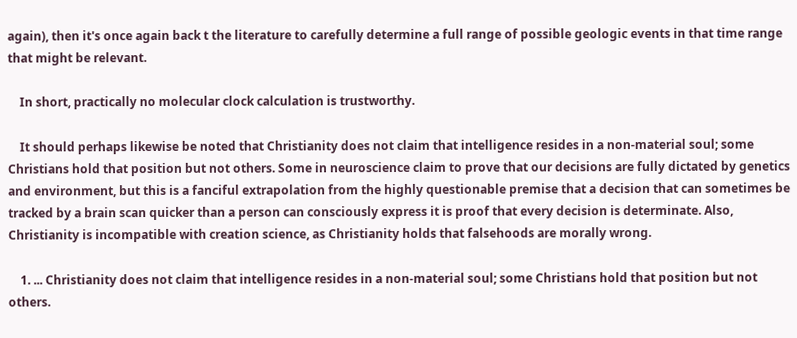again), then it's once again back t the literature to carefully determine a full range of possible geologic events in that time range that might be relevant.

    In short, practically no molecular clock calculation is trustworthy.

    It should perhaps likewise be noted that Christianity does not claim that intelligence resides in a non-material soul; some Christians hold that position but not others. Some in neuroscience claim to prove that our decisions are fully dictated by genetics and environment, but this is a fanciful extrapolation from the highly questionable premise that a decision that can sometimes be tracked by a brain scan quicker than a person can consciously express it is proof that every decision is determinate. Also, Christianity is incompatible with creation science, as Christianity holds that falsehoods are morally wrong.

    1. ... Christianity does not claim that intelligence resides in a non-material soul; some Christians hold that position but not others.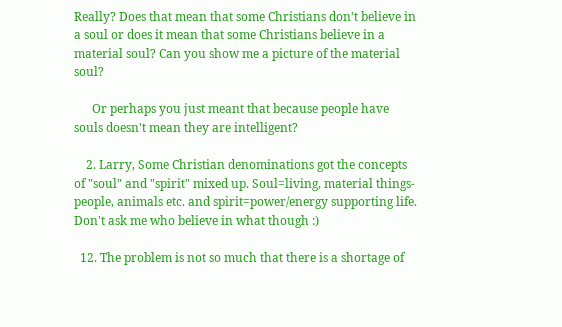Really? Does that mean that some Christians don't believe in a soul or does it mean that some Christians believe in a material soul? Can you show me a picture of the material soul?

      Or perhaps you just meant that because people have souls doesn't mean they are intelligent?

    2. Larry, Some Christian denominations got the concepts of "soul" and "spirit" mixed up. Soul=living, material things-people, animals etc. and spirit=power/energy supporting life. Don't ask me who believe in what though :)

  12. The problem is not so much that there is a shortage of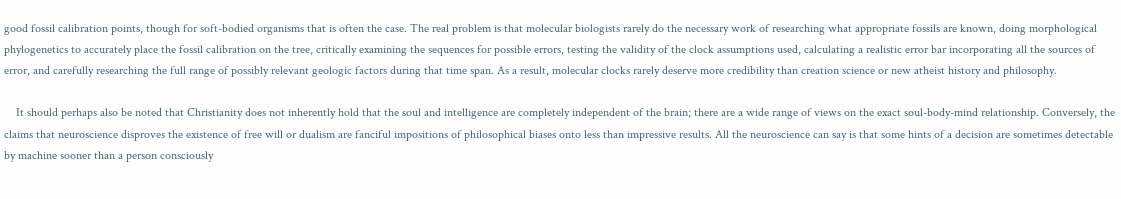good fossil calibration points, though for soft-bodied organisms that is often the case. The real problem is that molecular biologists rarely do the necessary work of researching what appropriate fossils are known, doing morphological phylogenetics to accurately place the fossil calibration on the tree, critically examining the sequences for possible errors, testing the validity of the clock assumptions used, calculating a realistic error bar incorporating all the sources of error, and carefully researching the full range of possibly relevant geologic factors during that time span. As a result, molecular clocks rarely deserve more credibility than creation science or new atheist history and philosophy.

    It should perhaps also be noted that Christianity does not inherently hold that the soul and intelligence are completely independent of the brain; there are a wide range of views on the exact soul-body-mind relationship. Conversely, the claims that neuroscience disproves the existence of free will or dualism are fanciful impositions of philosophical biases onto less than impressive results. All the neuroscience can say is that some hints of a decision are sometimes detectable by machine sooner than a person consciously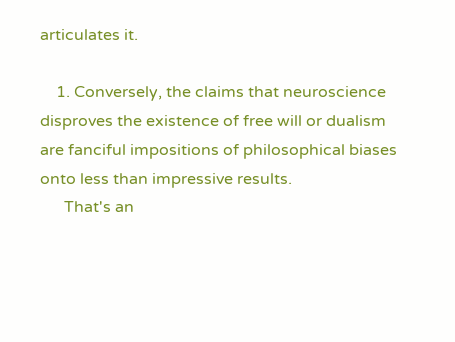articulates it.

    1. Conversely, the claims that neuroscience disproves the existence of free will or dualism are fanciful impositions of philosophical biases onto less than impressive results.
      That's an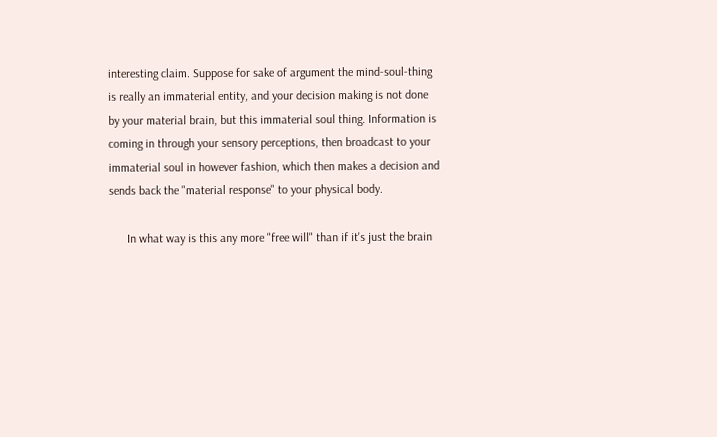interesting claim. Suppose for sake of argument the mind-soul-thing is really an immaterial entity, and your decision making is not done by your material brain, but this immaterial soul thing. Information is coming in through your sensory perceptions, then broadcast to your immaterial soul in however fashion, which then makes a decision and sends back the "material response" to your physical body.

      In what way is this any more "free will" than if it's just the brain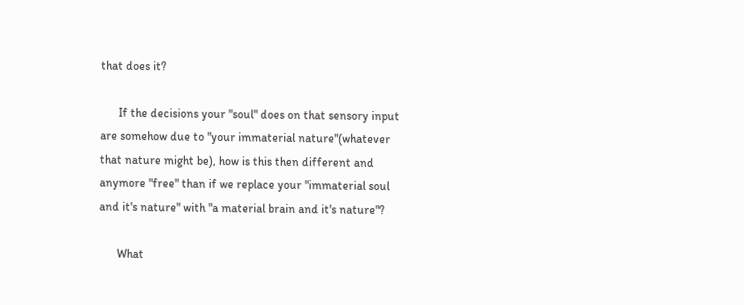that does it?

      If the decisions your "soul" does on that sensory input are somehow due to "your immaterial nature"(whatever that nature might be), how is this then different and anymore "free" than if we replace your "immaterial soul and it's nature" with "a material brain and it's nature"?

      What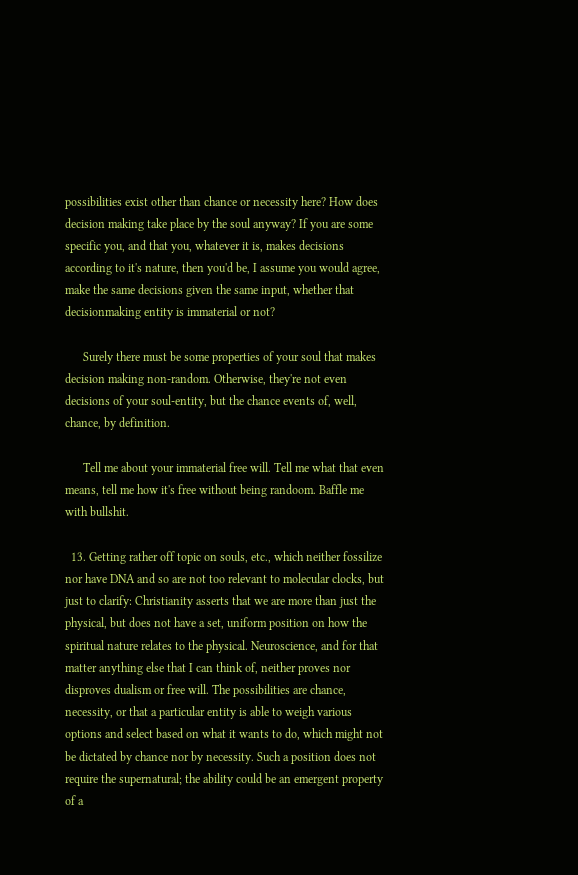possibilities exist other than chance or necessity here? How does decision making take place by the soul anyway? If you are some specific you, and that you, whatever it is, makes decisions according to it's nature, then you'd be, I assume you would agree, make the same decisions given the same input, whether that decisionmaking entity is immaterial or not?

      Surely there must be some properties of your soul that makes decision making non-random. Otherwise, they're not even decisions of your soul-entity, but the chance events of, well, chance, by definition.

      Tell me about your immaterial free will. Tell me what that even means, tell me how it's free without being randoom. Baffle me with bullshit.

  13. Getting rather off topic on souls, etc., which neither fossilize nor have DNA and so are not too relevant to molecular clocks, but just to clarify: Christianity asserts that we are more than just the physical, but does not have a set, uniform position on how the spiritual nature relates to the physical. Neuroscience, and for that matter anything else that I can think of, neither proves nor disproves dualism or free will. The possibilities are chance, necessity, or that a particular entity is able to weigh various options and select based on what it wants to do, which might not be dictated by chance nor by necessity. Such a position does not require the supernatural; the ability could be an emergent property of a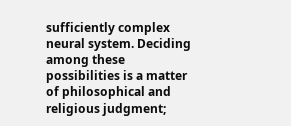sufficiently complex neural system. Deciding among these possibilities is a matter of philosophical and religious judgment;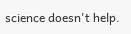science doesn't help.